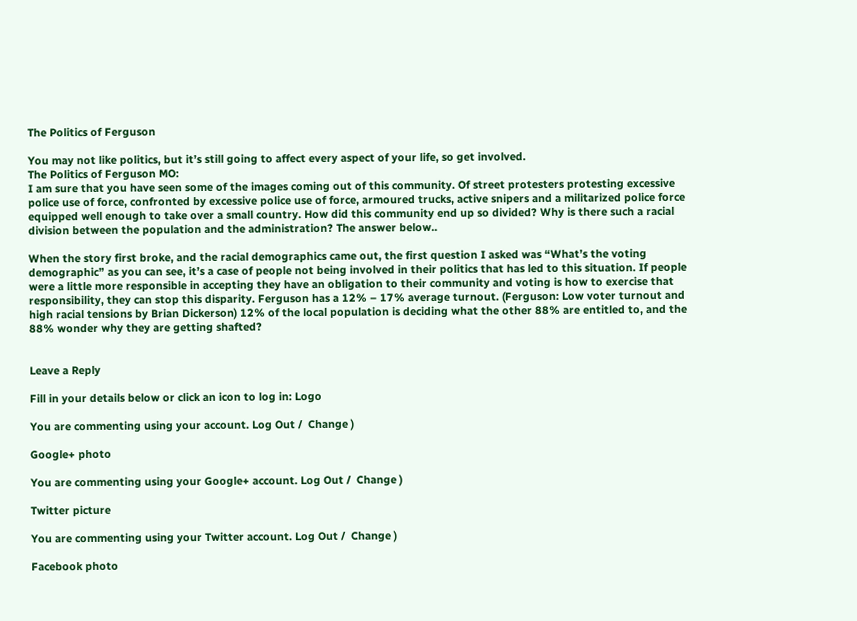The Politics of Ferguson

You may not like politics, but it’s still going to affect every aspect of your life, so get involved.
The Politics of Ferguson MO:
I am sure that you have seen some of the images coming out of this community. Of street protesters protesting excessive police use of force, confronted by excessive police use of force, armoured trucks, active snipers and a militarized police force equipped well enough to take over a small country. How did this community end up so divided? Why is there such a racial division between the population and the administration? The answer below..

When the story first broke, and the racial demographics came out, the first question I asked was “What’s the voting demographic” as you can see, it’s a case of people not being involved in their politics that has led to this situation. If people were a little more responsible in accepting they have an obligation to their community and voting is how to exercise that responsibility, they can stop this disparity. Ferguson has a 12% – 17% average turnout. (Ferguson: Low voter turnout and high racial tensions by Brian Dickerson) 12% of the local population is deciding what the other 88% are entitled to, and the 88% wonder why they are getting shafted?


Leave a Reply

Fill in your details below or click an icon to log in: Logo

You are commenting using your account. Log Out /  Change )

Google+ photo

You are commenting using your Google+ account. Log Out /  Change )

Twitter picture

You are commenting using your Twitter account. Log Out /  Change )

Facebook photo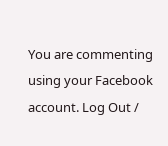You are commenting using your Facebook account. Log Out /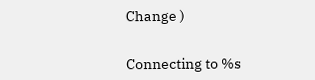Change )


Connecting to %s